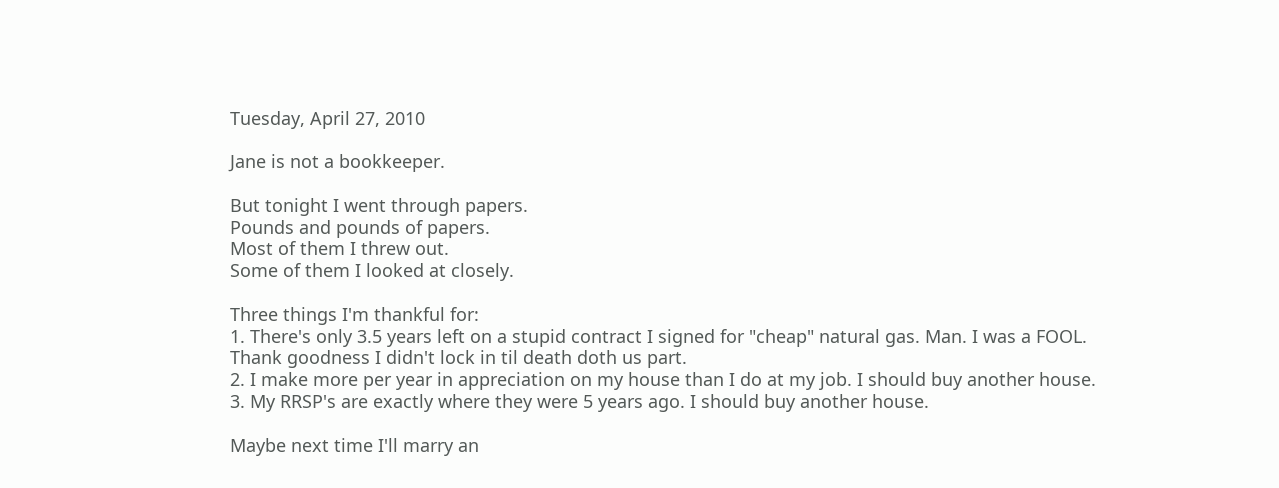Tuesday, April 27, 2010

Jane is not a bookkeeper.

But tonight I went through papers.
Pounds and pounds of papers.
Most of them I threw out.
Some of them I looked at closely.

Three things I'm thankful for:
1. There's only 3.5 years left on a stupid contract I signed for "cheap" natural gas. Man. I was a FOOL. Thank goodness I didn't lock in til death doth us part.
2. I make more per year in appreciation on my house than I do at my job. I should buy another house.
3. My RRSP's are exactly where they were 5 years ago. I should buy another house.

Maybe next time I'll marry an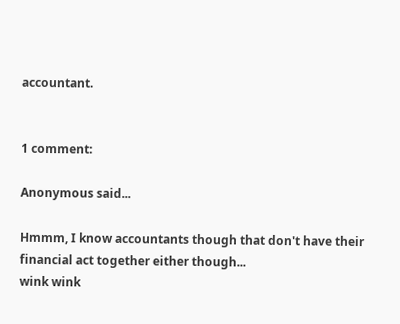accountant.


1 comment:

Anonymous said...

Hmmm, I know accountants though that don't have their financial act together either though...
wink wink